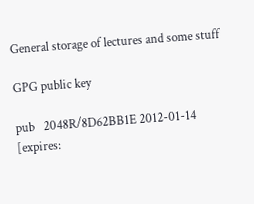General storage of lectures and some stuff

GPG public key

pub   2048R/8D62BB1E 2012-01-14 [expires: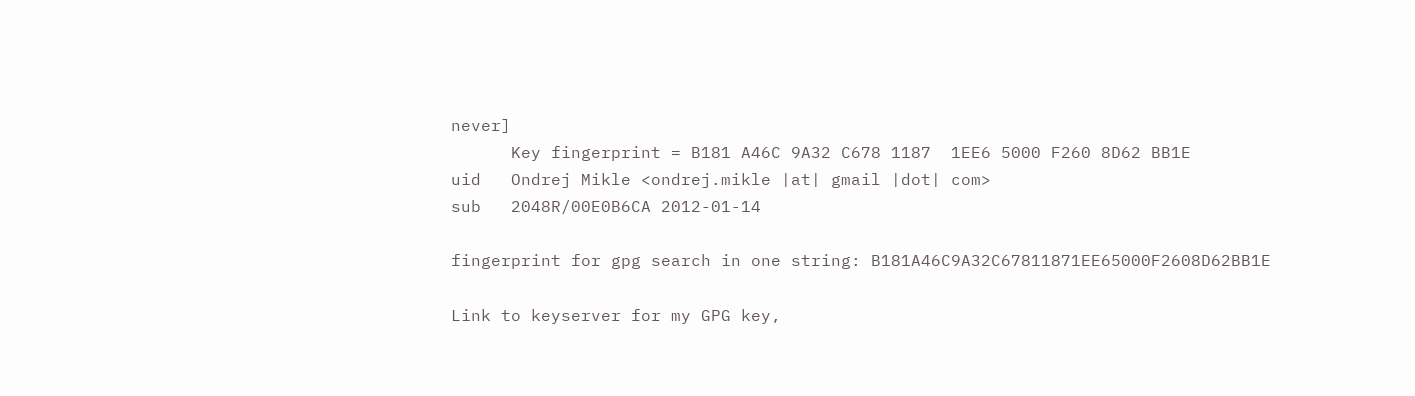never]
      Key fingerprint = B181 A46C 9A32 C678 1187  1EE6 5000 F260 8D62 BB1E
uid   Ondrej Mikle <ondrej.mikle |at| gmail |dot| com>
sub   2048R/00E0B6CA 2012-01-14

fingerprint for gpg search in one string: B181A46C9A32C67811871EE65000F2608D62BB1E

Link to keyserver for my GPG key,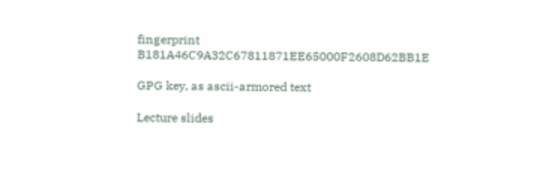fingerprint B181A46C9A32C67811871EE65000F2608D62BB1E

GPG key, as ascii-armored text

Lecture slides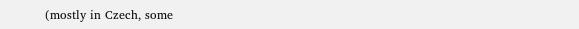(mostly in Czech, some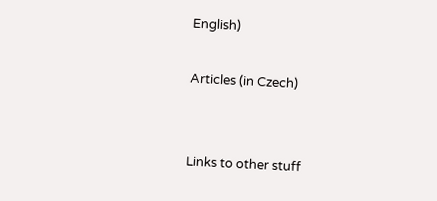English)

Articles (in Czech)


Links to other stuff